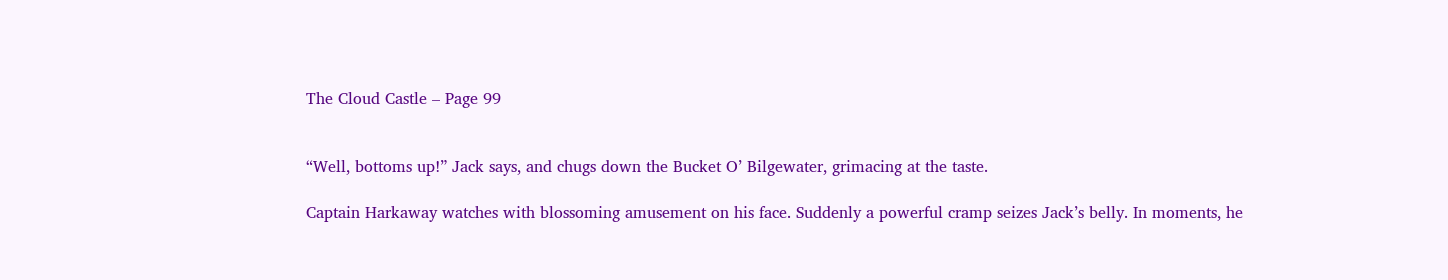The Cloud Castle – Page 99


“Well, bottoms up!” Jack says, and chugs down the Bucket O’ Bilgewater, grimacing at the taste.

Captain Harkaway watches with blossoming amusement on his face. Suddenly a powerful cramp seizes Jack’s belly. In moments, he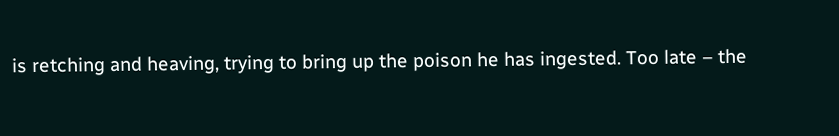is retching and heaving, trying to bring up the poison he has ingested. Too late – the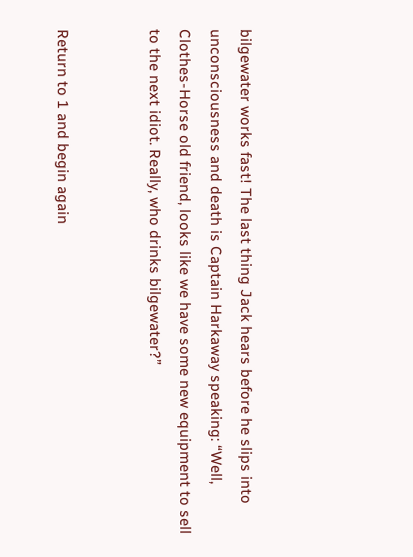bilgewater works fast! The last thing Jack hears before he slips into unconsciousness and death is Captain Harkaway speaking: “Well, Clothes-Horse old friend, looks like we have some new equipment to sell to the next idiot. Really, who drinks bilgewater?”


Return to 1 and begin again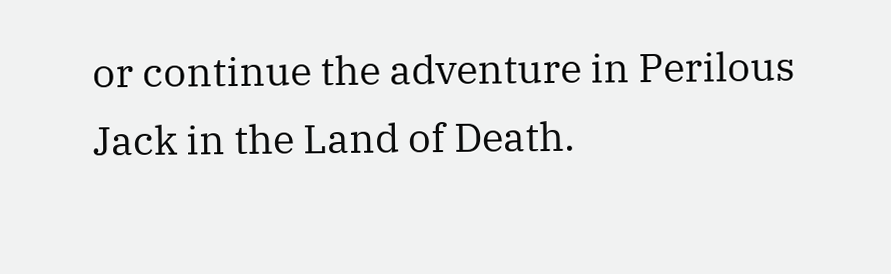or continue the adventure in Perilous Jack in the Land of Death.